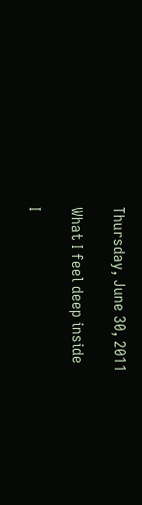Thursday, June 30, 2011

What I feel deep inside

I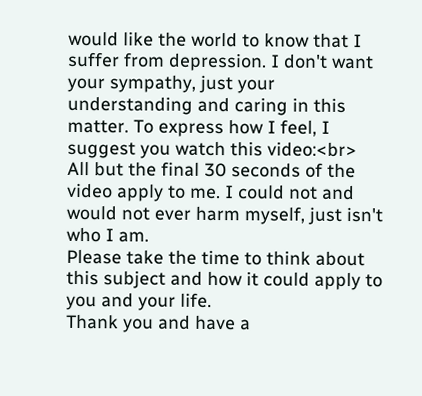would like the world to know that I suffer from depression. I don't want your sympathy, just your understanding and caring in this matter. To express how I feel, I suggest you watch this video:<br>
All but the final 30 seconds of the video apply to me. I could not and would not ever harm myself, just isn't who I am.
Please take the time to think about this subject and how it could apply to you and your life.
Thank you and have a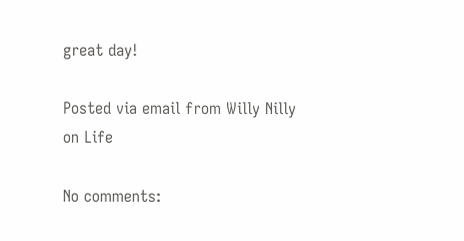great day!

Posted via email from Willy Nilly on Life

No comments: